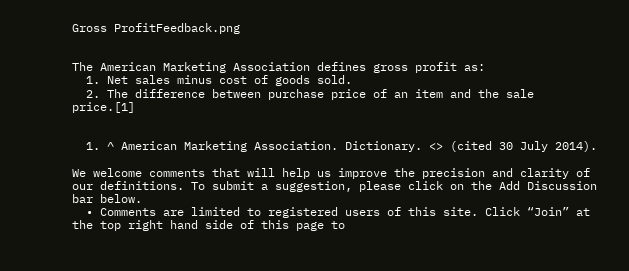Gross ProfitFeedback.png


The American Marketing Association defines gross profit as:
  1. Net sales minus cost of goods sold.
  2. The difference between purchase price of an item and the sale price.[1]


  1. ^ American Marketing Association. Dictionary. <> (cited 30 July 2014).

We welcome comments that will help us improve the precision and clarity of our definitions. To submit a suggestion, please click on the Add Discussion bar below.
  • Comments are limited to registered users of this site. Click “Join” at the top right hand side of this page to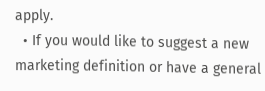apply.
  • If you would like to suggest a new marketing definition or have a general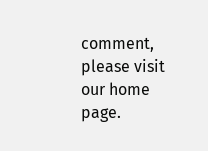comment, please visit our home page.